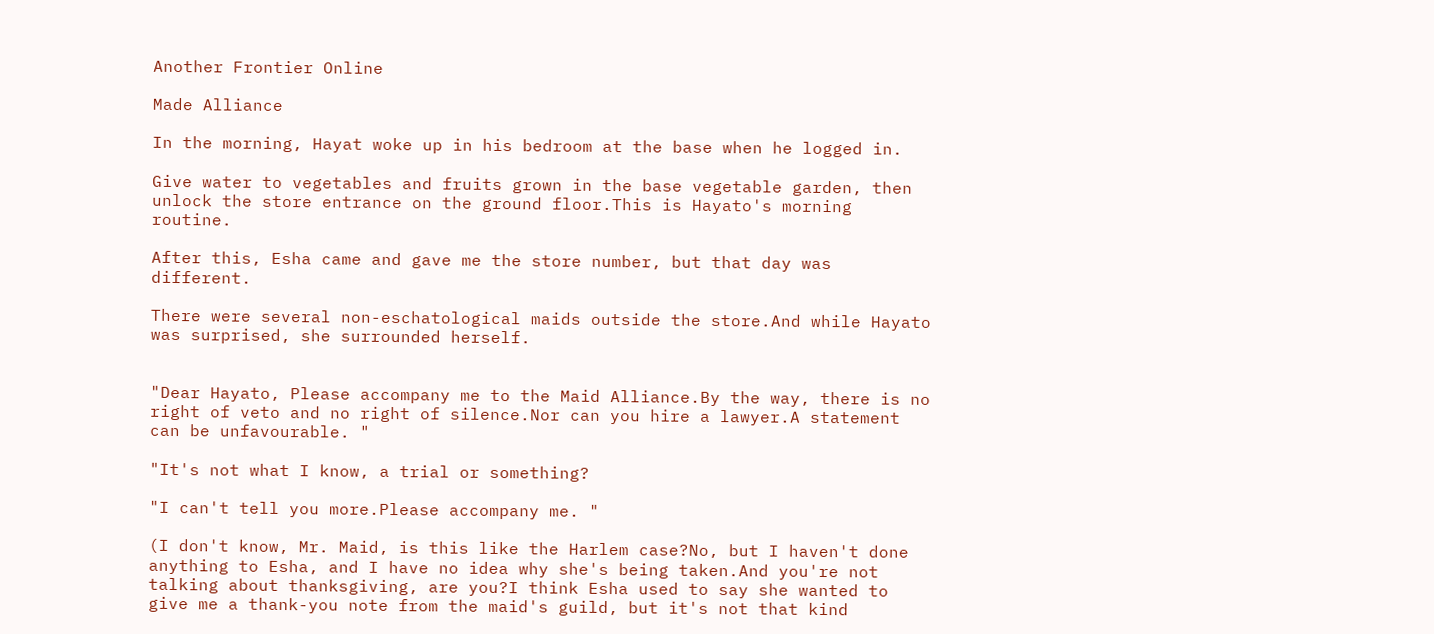Another Frontier Online

Made Alliance

In the morning, Hayat woke up in his bedroom at the base when he logged in.

Give water to vegetables and fruits grown in the base vegetable garden, then unlock the store entrance on the ground floor.This is Hayato's morning routine.

After this, Esha came and gave me the store number, but that day was different.

There were several non-eschatological maids outside the store.And while Hayato was surprised, she surrounded herself.


"Dear Hayato, Please accompany me to the Maid Alliance.By the way, there is no right of veto and no right of silence.Nor can you hire a lawyer.A statement can be unfavourable. "

"It's not what I know, a trial or something?

"I can't tell you more.Please accompany me. "

(I don't know, Mr. Maid, is this like the Harlem case?No, but I haven't done anything to Esha, and I have no idea why she's being taken.And you're not talking about thanksgiving, are you?I think Esha used to say she wanted to give me a thank-you note from the maid's guild, but it's not that kind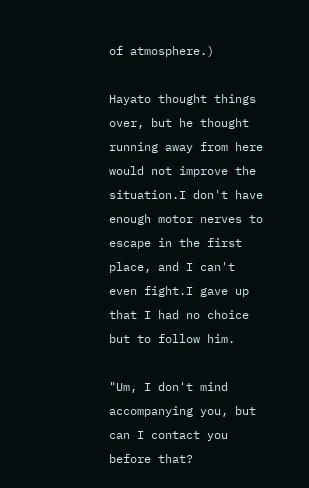of atmosphere.)

Hayato thought things over, but he thought running away from here would not improve the situation.I don't have enough motor nerves to escape in the first place, and I can't even fight.I gave up that I had no choice but to follow him.

"Um, I don't mind accompanying you, but can I contact you before that?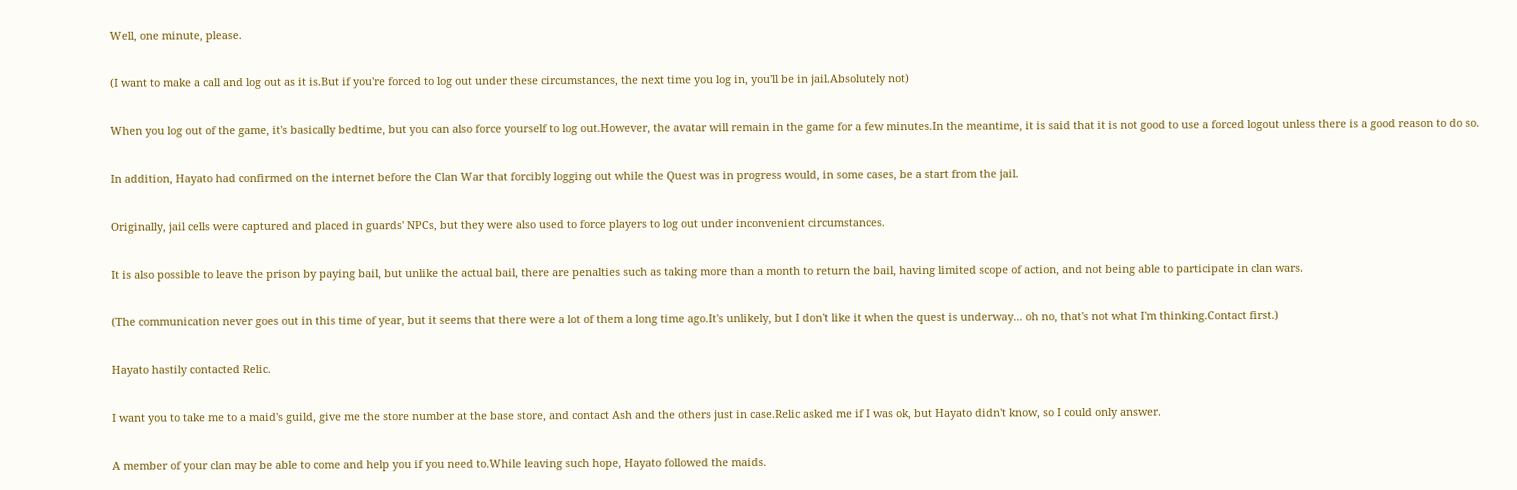Well, one minute, please.

(I want to make a call and log out as it is.But if you're forced to log out under these circumstances, the next time you log in, you'll be in jail.Absolutely not)

When you log out of the game, it's basically bedtime, but you can also force yourself to log out.However, the avatar will remain in the game for a few minutes.In the meantime, it is said that it is not good to use a forced logout unless there is a good reason to do so.

In addition, Hayato had confirmed on the internet before the Clan War that forcibly logging out while the Quest was in progress would, in some cases, be a start from the jail.

Originally, jail cells were captured and placed in guards' NPCs, but they were also used to force players to log out under inconvenient circumstances.

It is also possible to leave the prison by paying bail, but unlike the actual bail, there are penalties such as taking more than a month to return the bail, having limited scope of action, and not being able to participate in clan wars.

(The communication never goes out in this time of year, but it seems that there were a lot of them a long time ago.It's unlikely, but I don't like it when the quest is underway... oh no, that's not what I'm thinking.Contact first.)

Hayato hastily contacted Relic.

I want you to take me to a maid's guild, give me the store number at the base store, and contact Ash and the others just in case.Relic asked me if I was ok, but Hayato didn't know, so I could only answer.

A member of your clan may be able to come and help you if you need to.While leaving such hope, Hayato followed the maids.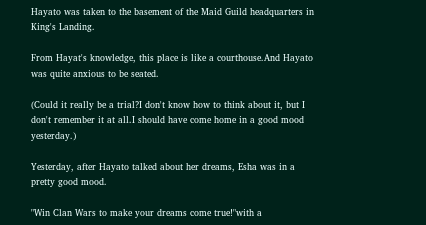Hayato was taken to the basement of the Maid Guild headquarters in King's Landing.

From Hayat's knowledge, this place is like a courthouse.And Hayato was quite anxious to be seated.

(Could it really be a trial?I don't know how to think about it, but I don't remember it at all.I should have come home in a good mood yesterday.)

Yesterday, after Hayato talked about her dreams, Esha was in a pretty good mood.

"Win Clan Wars to make your dreams come true!"with a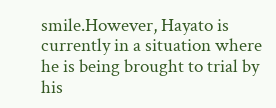smile.However, Hayato is currently in a situation where he is being brought to trial by his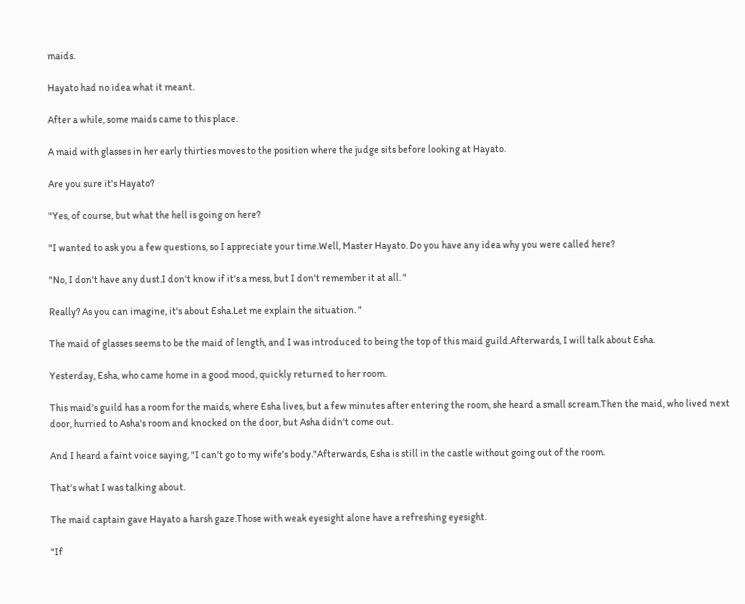maids.

Hayato had no idea what it meant.

After a while, some maids came to this place.

A maid with glasses in her early thirties moves to the position where the judge sits before looking at Hayato.

Are you sure it's Hayato?

"Yes, of course, but what the hell is going on here?

"I wanted to ask you a few questions, so I appreciate your time.Well, Master Hayato. Do you have any idea why you were called here?

"No, I don't have any dust.I don't know if it's a mess, but I don't remember it at all. "

Really? As you can imagine, it's about Esha.Let me explain the situation. "

The maid of glasses seems to be the maid of length, and I was introduced to being the top of this maid guild.Afterwards, I will talk about Esha.

Yesterday, Esha, who came home in a good mood, quickly returned to her room.

This maid's guild has a room for the maids, where Esha lives, but a few minutes after entering the room, she heard a small scream.Then the maid, who lived next door, hurried to Asha's room and knocked on the door, but Asha didn't come out.

And I heard a faint voice saying, "I can't go to my wife's body."Afterwards, Esha is still in the castle without going out of the room.

That's what I was talking about.

The maid captain gave Hayato a harsh gaze.Those with weak eyesight alone have a refreshing eyesight.

"If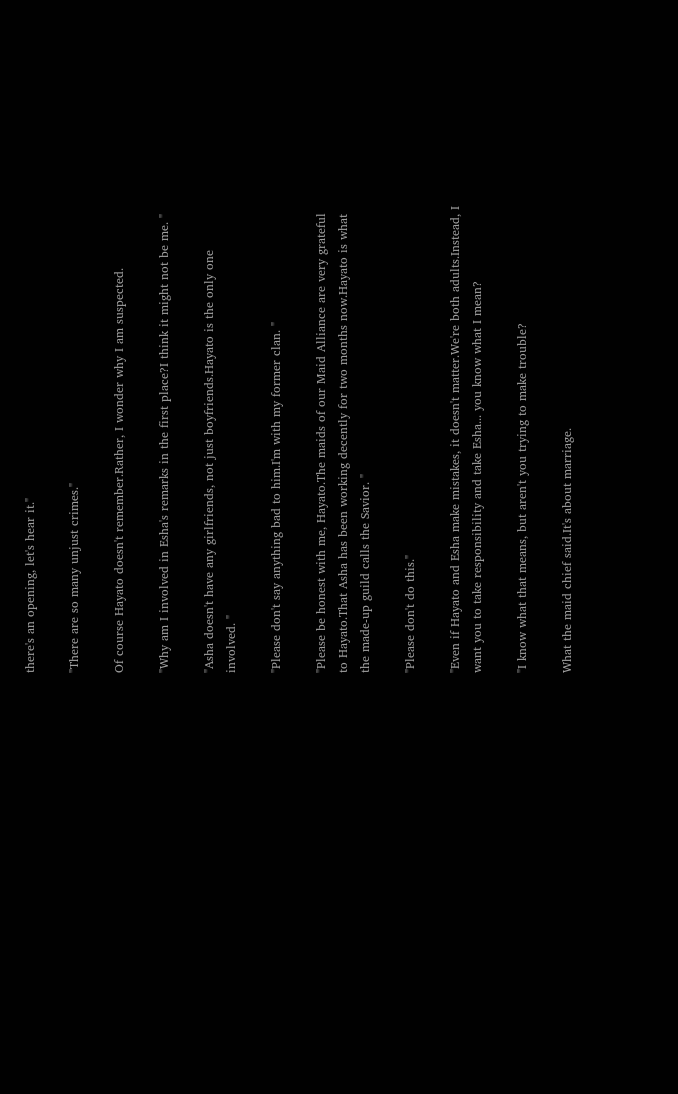there's an opening, let's hear it."

"There are so many unjust crimes."

Of course Hayato doesn't remember.Rather, I wonder why I am suspected.

"Why am I involved in Esha's remarks in the first place?I think it might not be me. "

"Asha doesn't have any girlfriends, not just boyfriends.Hayato is the only one involved. "

"Please don't say anything bad to him.I'm with my former clan. "

"Please be honest with me, Hayato.The maids of our Maid Alliance are very grateful to Hayato.That Asha has been working decently for two months now.Hayato is what the made-up guild calls the Savior. "

"Please don't do this."

"Even if Hayato and Esha make mistakes, it doesn't matter.We're both adults.Instead, I want you to take responsibility and take Esha... you know what I mean?

"I know what that means, but aren't you trying to make trouble?

What the maid chief said.It's about marriage.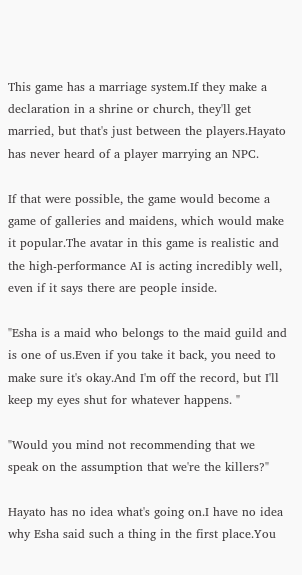This game has a marriage system.If they make a declaration in a shrine or church, they'll get married, but that's just between the players.Hayato has never heard of a player marrying an NPC.

If that were possible, the game would become a game of galleries and maidens, which would make it popular.The avatar in this game is realistic and the high-performance AI is acting incredibly well, even if it says there are people inside.

"Esha is a maid who belongs to the maid guild and is one of us.Even if you take it back, you need to make sure it's okay.And I'm off the record, but I'll keep my eyes shut for whatever happens. "

"Would you mind not recommending that we speak on the assumption that we're the killers?"

Hayato has no idea what's going on.I have no idea why Esha said such a thing in the first place.You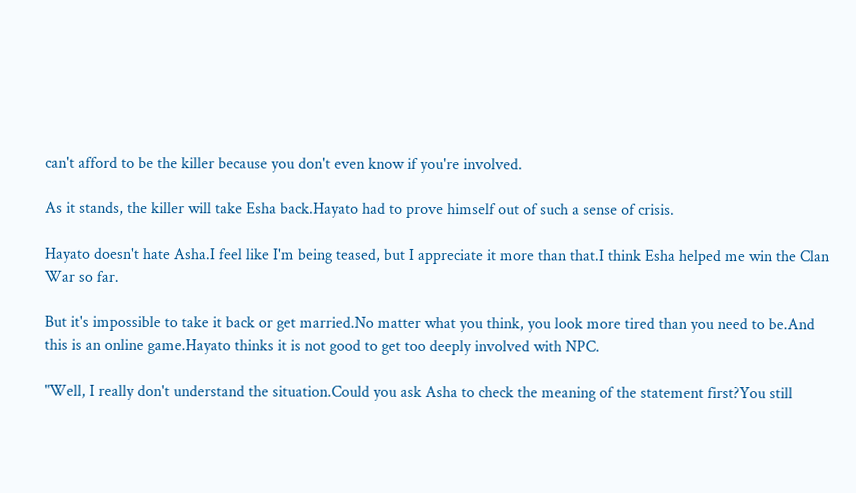can't afford to be the killer because you don't even know if you're involved.

As it stands, the killer will take Esha back.Hayato had to prove himself out of such a sense of crisis.

Hayato doesn't hate Asha.I feel like I'm being teased, but I appreciate it more than that.I think Esha helped me win the Clan War so far.

But it's impossible to take it back or get married.No matter what you think, you look more tired than you need to be.And this is an online game.Hayato thinks it is not good to get too deeply involved with NPC.

"Well, I really don't understand the situation.Could you ask Asha to check the meaning of the statement first?You still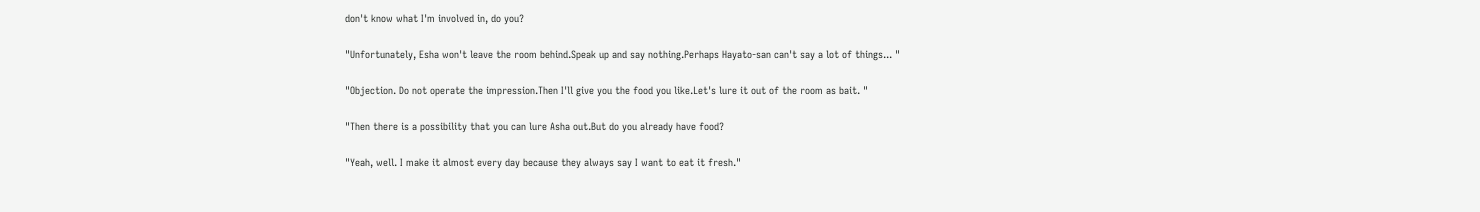don't know what I'm involved in, do you?

"Unfortunately, Esha won't leave the room behind.Speak up and say nothing.Perhaps Hayato-san can't say a lot of things... "

"Objection. Do not operate the impression.Then I'll give you the food you like.Let's lure it out of the room as bait. "

"Then there is a possibility that you can lure Asha out.But do you already have food?

"Yeah, well. I make it almost every day because they always say I want to eat it fresh."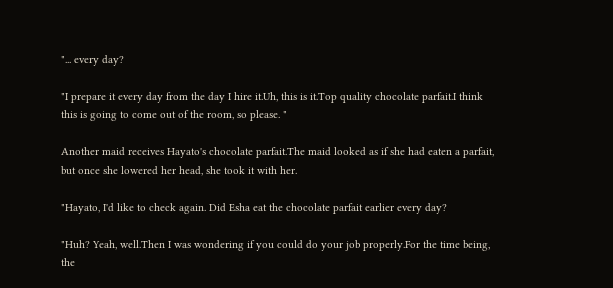"... every day?

"I prepare it every day from the day I hire it.Uh, this is it.Top quality chocolate parfait.I think this is going to come out of the room, so please. "

Another maid receives Hayato's chocolate parfait.The maid looked as if she had eaten a parfait, but once she lowered her head, she took it with her.

"Hayato, I'd like to check again. Did Esha eat the chocolate parfait earlier every day?

"Huh? Yeah, well.Then I was wondering if you could do your job properly.For the time being, the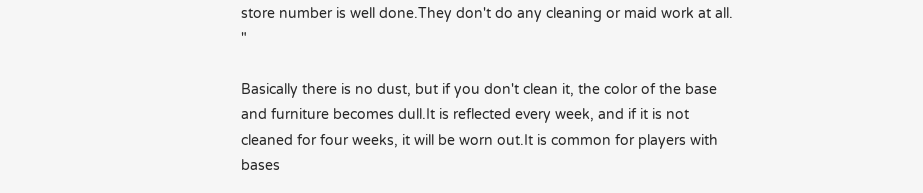store number is well done.They don't do any cleaning or maid work at all. "

Basically there is no dust, but if you don't clean it, the color of the base and furniture becomes dull.It is reflected every week, and if it is not cleaned for four weeks, it will be worn out.It is common for players with bases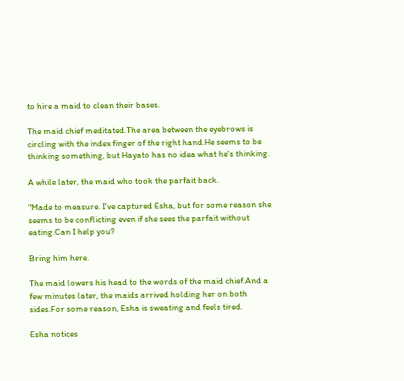to hire a maid to clean their bases.

The maid chief meditated.The area between the eyebrows is circling with the index finger of the right hand.He seems to be thinking something, but Hayato has no idea what he's thinking.

A while later, the maid who took the parfait back.

"Made to measure. I've captured Esha, but for some reason she seems to be conflicting even if she sees the parfait without eating.Can I help you?

Bring him here.

The maid lowers his head to the words of the maid chief.And a few minutes later, the maids arrived holding her on both sides.For some reason, Esha is sweating and feels tired.

Esha notices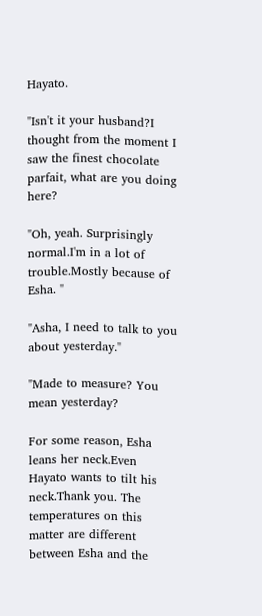Hayato.

"Isn't it your husband?I thought from the moment I saw the finest chocolate parfait, what are you doing here?

"Oh, yeah. Surprisingly normal.I'm in a lot of trouble.Mostly because of Esha. "

"Asha, I need to talk to you about yesterday."

"Made to measure? You mean yesterday?

For some reason, Esha leans her neck.Even Hayato wants to tilt his neck.Thank you. The temperatures on this matter are different between Esha and the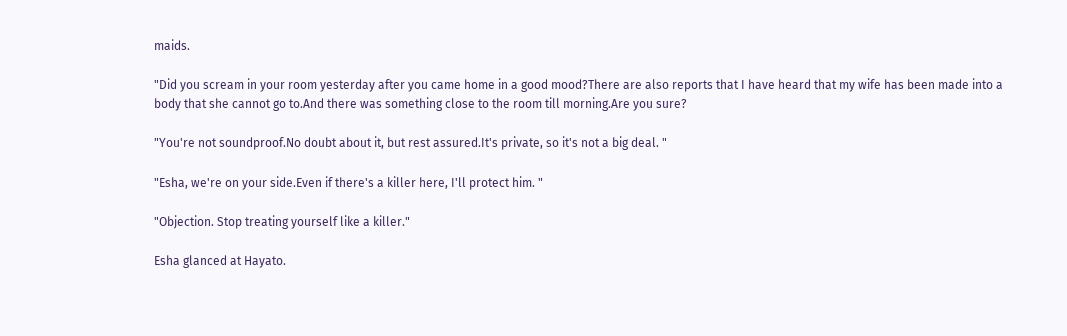maids.

"Did you scream in your room yesterday after you came home in a good mood?There are also reports that I have heard that my wife has been made into a body that she cannot go to.And there was something close to the room till morning.Are you sure?

"You're not soundproof.No doubt about it, but rest assured.It's private, so it's not a big deal. "

"Esha, we're on your side.Even if there's a killer here, I'll protect him. "

"Objection. Stop treating yourself like a killer."

Esha glanced at Hayato.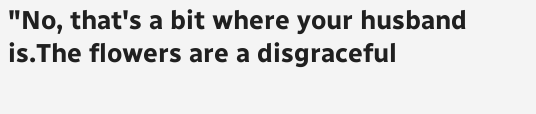"No, that's a bit where your husband is.The flowers are a disgraceful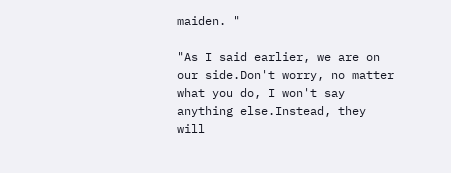maiden. "

"As I said earlier, we are on our side.Don't worry, no matter what you do, I won't say anything else.Instead, they will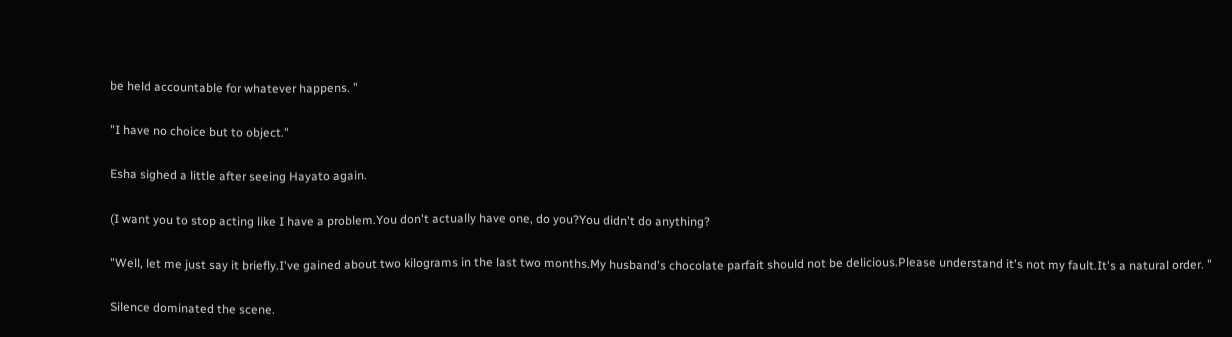be held accountable for whatever happens. "

"I have no choice but to object."

Esha sighed a little after seeing Hayato again.

(I want you to stop acting like I have a problem.You don't actually have one, do you?You didn't do anything?

"Well, let me just say it briefly.I've gained about two kilograms in the last two months.My husband's chocolate parfait should not be delicious.Please understand it's not my fault.It's a natural order. "

Silence dominated the scene.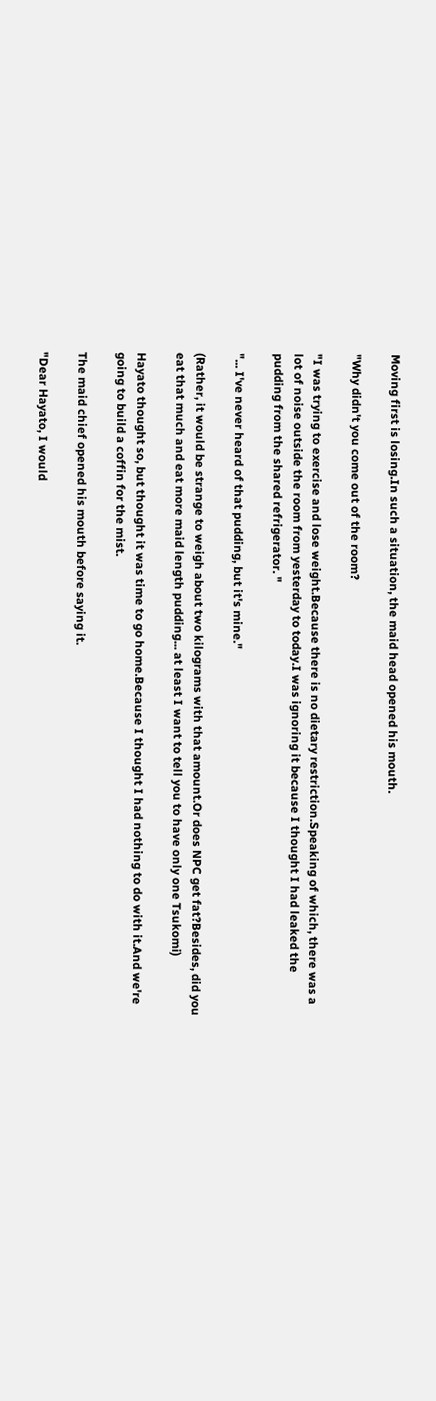Moving first is losing.In such a situation, the maid head opened his mouth.

"Why didn't you come out of the room?

"I was trying to exercise and lose weight.Because there is no dietary restriction.Speaking of which, there was a lot of noise outside the room from yesterday to today.I was ignoring it because I thought I had leaked the pudding from the shared refrigerator. "

"... I've never heard of that pudding, but it's mine."

(Rather, it would be strange to weigh about two kilograms with that amount.Or does NPC get fat?Besides, did you eat that much and eat more maid length pudding... at least I want to tell you to have only one Tsukomi)

Hayato thought so, but thought it was time to go home.Because I thought I had nothing to do with it.And we're going to build a coffin for the mist.

The maid chief opened his mouth before saying it.

"Dear Hayato, I would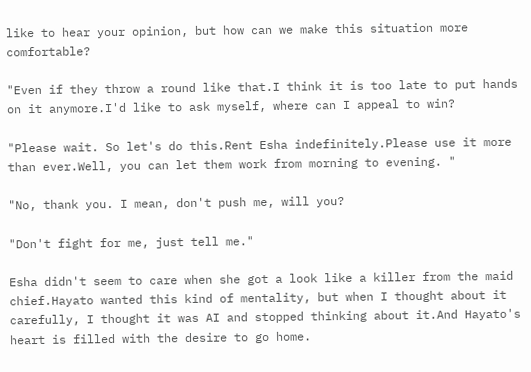like to hear your opinion, but how can we make this situation more comfortable?

"Even if they throw a round like that.I think it is too late to put hands on it anymore.I'd like to ask myself, where can I appeal to win?

"Please wait. So let's do this.Rent Esha indefinitely.Please use it more than ever.Well, you can let them work from morning to evening. "

"No, thank you. I mean, don't push me, will you?

"Don't fight for me, just tell me."

Esha didn't seem to care when she got a look like a killer from the maid chief.Hayato wanted this kind of mentality, but when I thought about it carefully, I thought it was AI and stopped thinking about it.And Hayato's heart is filled with the desire to go home.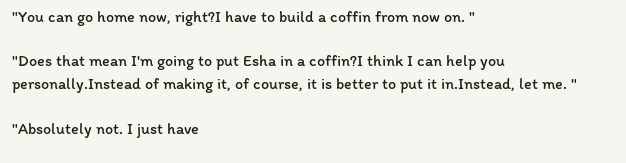"You can go home now, right?I have to build a coffin from now on. "

"Does that mean I'm going to put Esha in a coffin?I think I can help you personally.Instead of making it, of course, it is better to put it in.Instead, let me. "

"Absolutely not. I just have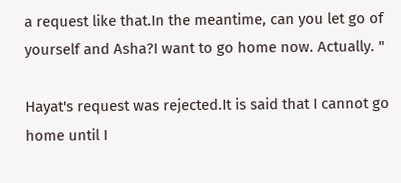a request like that.In the meantime, can you let go of yourself and Asha?I want to go home now. Actually. "

Hayat's request was rejected.It is said that I cannot go home until I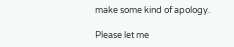make some kind of apology.

Please let me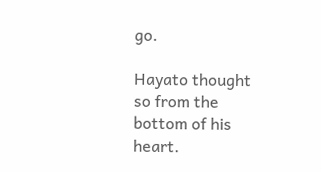go.

Hayato thought so from the bottom of his heart.